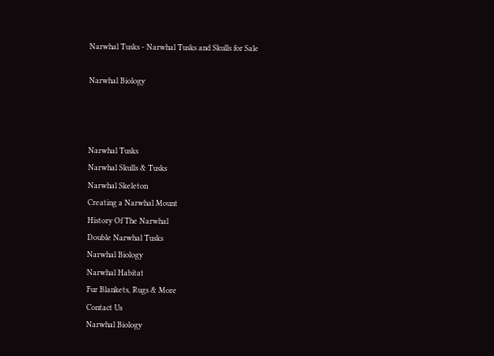Narwhal Tusks - Narwhal Tusks and Skulls for Sale

Narwhal Biology



Narwhal Tusks
Narwhal Skulls & Tusks
Narwhal Skeleton
Creating a Narwhal Mount
History Of The Narwhal
Double Narwhal Tusks
Narwhal Biology
Narwhal Habitat
Fur Blankets, Rugs & More
Contact Us
Narwhal Biology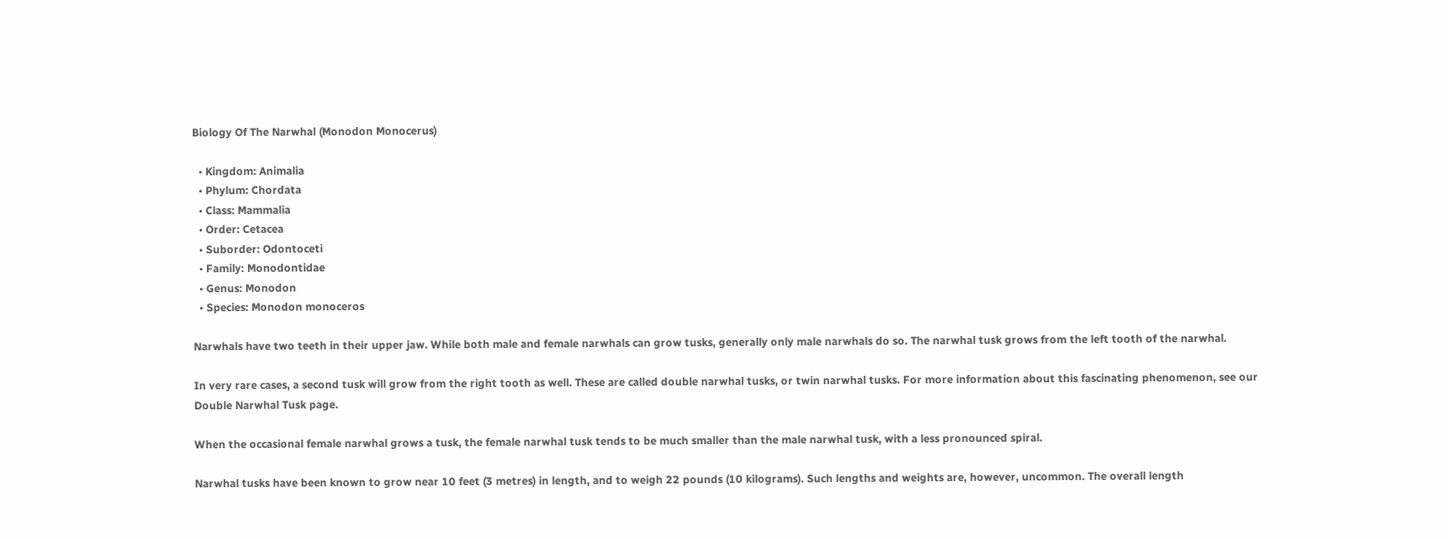Biology Of The Narwhal (Monodon Monocerus)

  • Kingdom: Animalia
  • Phylum: Chordata
  • Class: Mammalia
  • Order: Cetacea
  • Suborder: Odontoceti
  • Family: Monodontidae
  • Genus: Monodon
  • Species: Monodon monoceros

Narwhals have two teeth in their upper jaw. While both male and female narwhals can grow tusks, generally only male narwhals do so. The narwhal tusk grows from the left tooth of the narwhal.

In very rare cases, a second tusk will grow from the right tooth as well. These are called double narwhal tusks, or twin narwhal tusks. For more information about this fascinating phenomenon, see our Double Narwhal Tusk page.

When the occasional female narwhal grows a tusk, the female narwhal tusk tends to be much smaller than the male narwhal tusk, with a less pronounced spiral.

Narwhal tusks have been known to grow near 10 feet (3 metres) in length, and to weigh 22 pounds (10 kilograms). Such lengths and weights are, however, uncommon. The overall length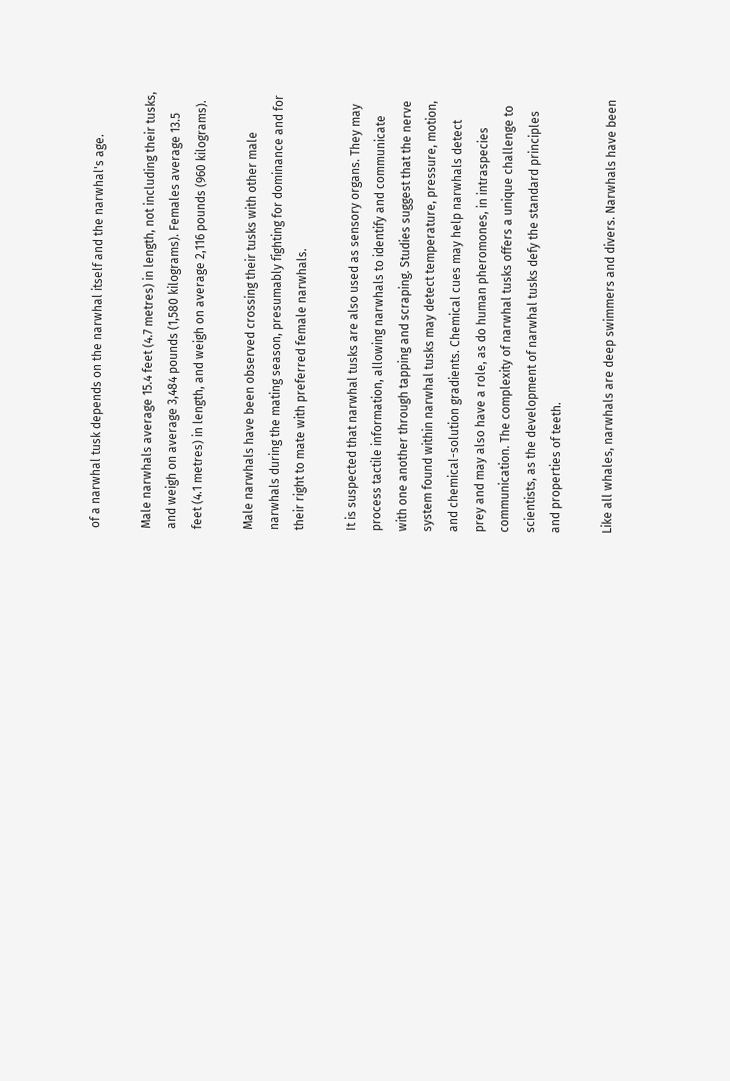of a narwhal tusk depends on the narwhal itself and the narwhal's age.

Male narwhals average 15.4 feet (4.7 metres) in length, not including their tusks, and weigh on average 3,484 pounds (1,580 kilograms). Females average 13.5 feet (4.1 metres) in length, and weigh on average 2,116 pounds (960 kilograms).

Male narwhals have been observed crossing their tusks with other male narwhals during the mating season, presumably fighting for dominance and for their right to mate with preferred female narwhals.

It is suspected that narwhal tusks are also used as sensory organs. They may process tactile information, allowing narwhals to identify and communicate with one another through tapping and scraping. Studies suggest that the nerve system found within narwhal tusks may detect temperature, pressure, motion, and chemical-solution gradients. Chemical cues may help narwhals detect prey and may also have a role, as do human pheromones, in intraspecies communication. The complexity of narwhal tusks offers a unique challenge to scientists, as the development of narwhal tusks defy the standard principles and properties of teeth.

Like all whales, narwhals are deep swimmers and divers. Narwhals have been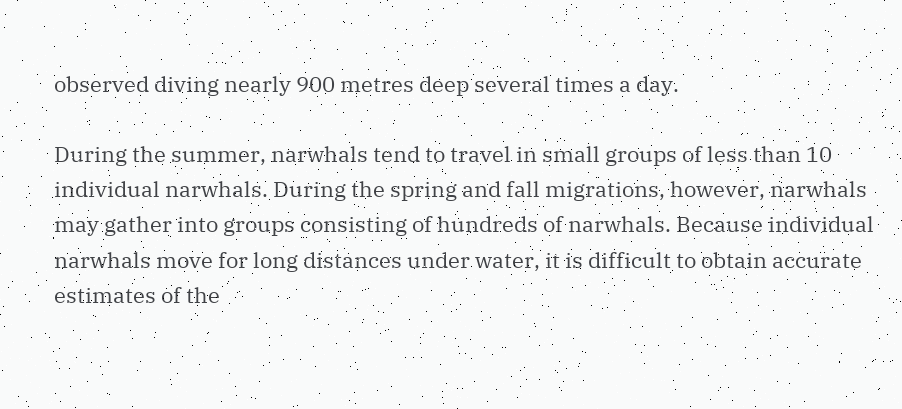observed diving nearly 900 metres deep several times a day.

During the summer, narwhals tend to travel in small groups of less than 10 individual narwhals. During the spring and fall migrations, however, narwhals may gather into groups consisting of hundreds of narwhals. Because individual narwhals move for long distances under water, it is difficult to obtain accurate estimates of the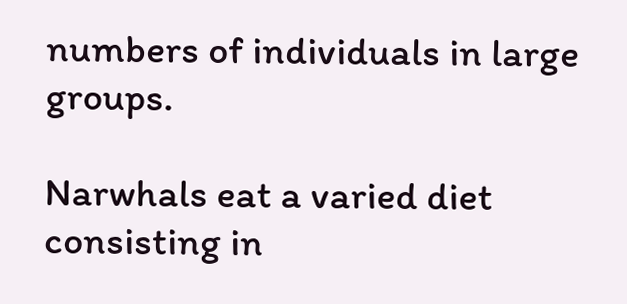numbers of individuals in large groups.

Narwhals eat a varied diet consisting in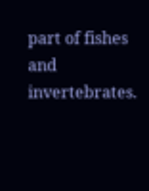part of fishes and invertebrates.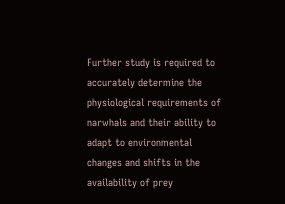Further study is required to accurately determine the physiological requirements of narwhals and their ability to adapt to environmental changes and shifts in the availability of prey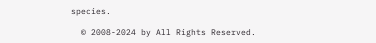species.

  © 2008-2024 by All Rights Reserved.